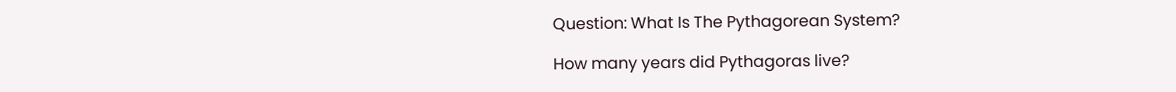Question: What Is The Pythagorean System?

How many years did Pythagoras live?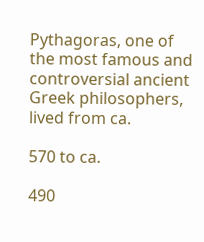Pythagoras, one of the most famous and controversial ancient Greek philosophers, lived from ca.

570 to ca.

490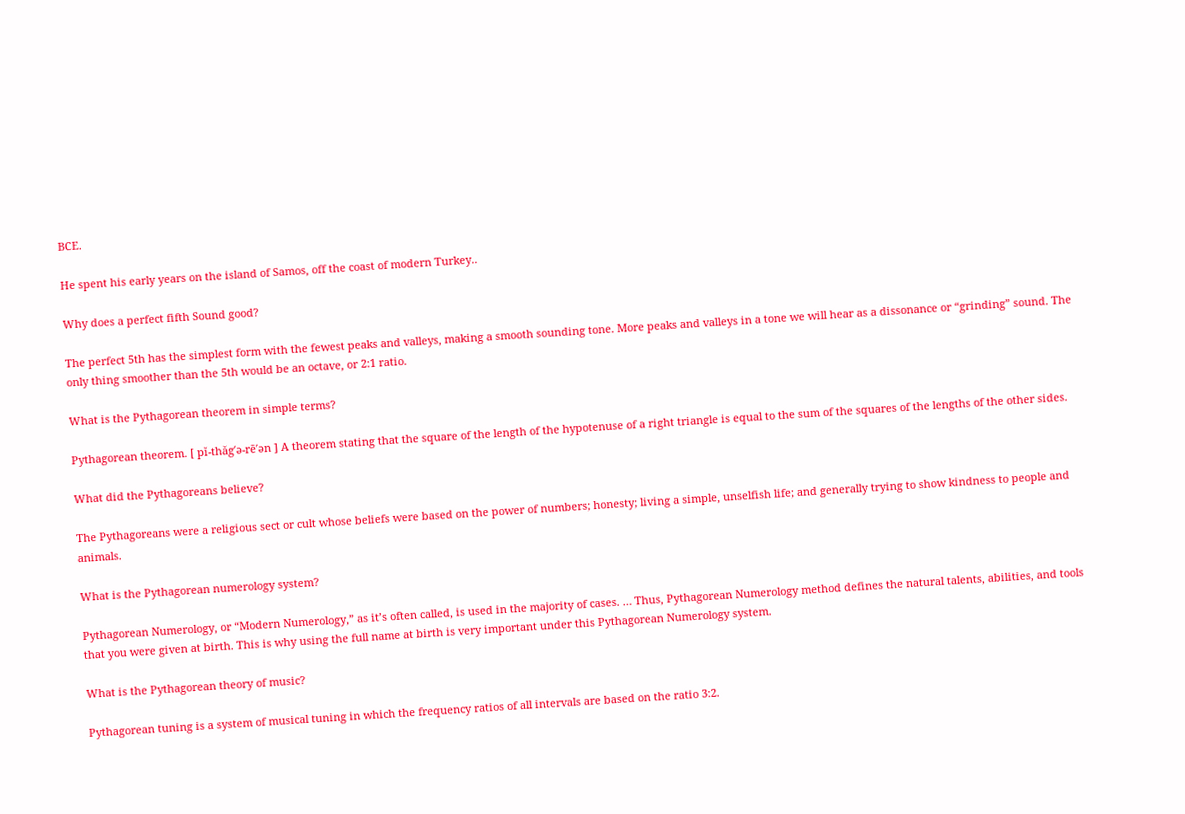BCE.

He spent his early years on the island of Samos, off the coast of modern Turkey..

Why does a perfect fifth Sound good?

The perfect 5th has the simplest form with the fewest peaks and valleys, making a smooth sounding tone. More peaks and valleys in a tone we will hear as a dissonance or “grinding” sound. The only thing smoother than the 5th would be an octave, or 2:1 ratio.

What is the Pythagorean theorem in simple terms?

Pythagorean theorem. [ pĭ-thăg′ə-rē′ən ] A theorem stating that the square of the length of the hypotenuse of a right triangle is equal to the sum of the squares of the lengths of the other sides.

What did the Pythagoreans believe?

The Pythagoreans were a religious sect or cult whose beliefs were based on the power of numbers; honesty; living a simple, unselfish life; and generally trying to show kindness to people and animals.

What is the Pythagorean numerology system?

Pythagorean Numerology, or “Modern Numerology,” as it’s often called, is used in the majority of cases. … Thus, Pythagorean Numerology method defines the natural talents, abilities, and tools that you were given at birth. This is why using the full name at birth is very important under this Pythagorean Numerology system.

What is the Pythagorean theory of music?

Pythagorean tuning is a system of musical tuning in which the frequency ratios of all intervals are based on the ratio 3:2.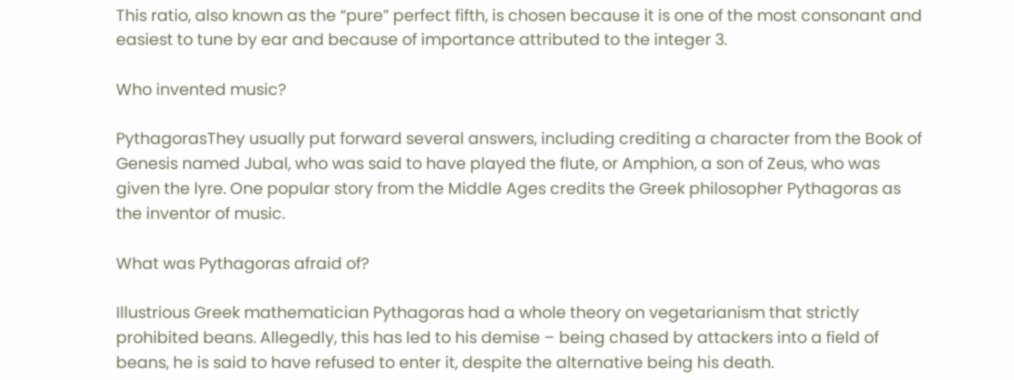This ratio, also known as the “pure” perfect fifth, is chosen because it is one of the most consonant and easiest to tune by ear and because of importance attributed to the integer 3.

Who invented music?

PythagorasThey usually put forward several answers, including crediting a character from the Book of Genesis named Jubal, who was said to have played the flute, or Amphion, a son of Zeus, who was given the lyre. One popular story from the Middle Ages credits the Greek philosopher Pythagoras as the inventor of music.

What was Pythagoras afraid of?

Illustrious Greek mathematician Pythagoras had a whole theory on vegetarianism that strictly prohibited beans. Allegedly, this has led to his demise – being chased by attackers into a field of beans, he is said to have refused to enter it, despite the alternative being his death.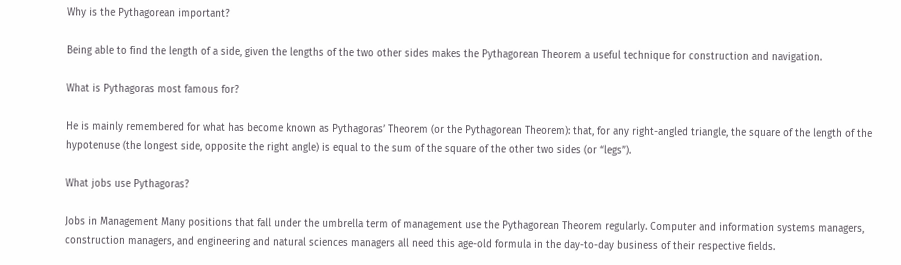Why is the Pythagorean important?

Being able to find the length of a side, given the lengths of the two other sides makes the Pythagorean Theorem a useful technique for construction and navigation.

What is Pythagoras most famous for?

He is mainly remembered for what has become known as Pythagoras’ Theorem (or the Pythagorean Theorem): that, for any right-angled triangle, the square of the length of the hypotenuse (the longest side, opposite the right angle) is equal to the sum of the square of the other two sides (or “legs”).

What jobs use Pythagoras?

Jobs in Management Many positions that fall under the umbrella term of management use the Pythagorean Theorem regularly. Computer and information systems managers, construction managers, and engineering and natural sciences managers all need this age-old formula in the day-to-day business of their respective fields.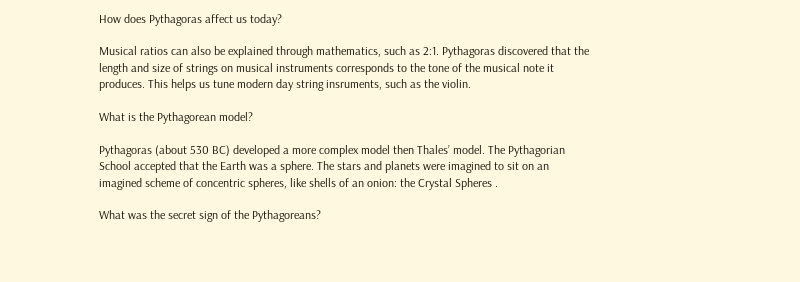How does Pythagoras affect us today?

Musical ratios can also be explained through mathematics, such as 2:1. Pythagoras discovered that the length and size of strings on musical instruments corresponds to the tone of the musical note it produces. This helps us tune modern day string insruments, such as the violin.

What is the Pythagorean model?

Pythagoras (about 530 BC) developed a more complex model then Thales’ model. The Pythagorian School accepted that the Earth was a sphere. The stars and planets were imagined to sit on an imagined scheme of concentric spheres, like shells of an onion: the Crystal Spheres .

What was the secret sign of the Pythagoreans?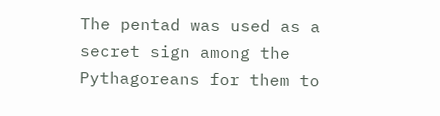The pentad was used as a secret sign among the Pythagoreans for them to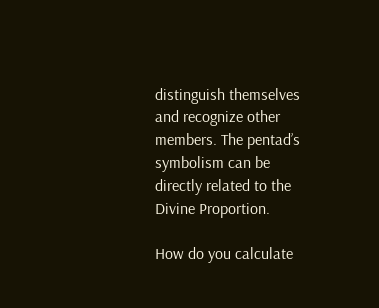distinguish themselves and recognize other members. The pentad’s symbolism can be directly related to the Divine Proportion.

How do you calculate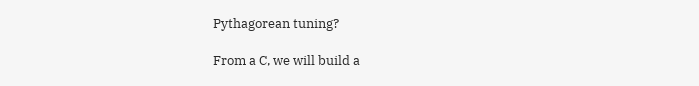Pythagorean tuning?

From a C, we will build a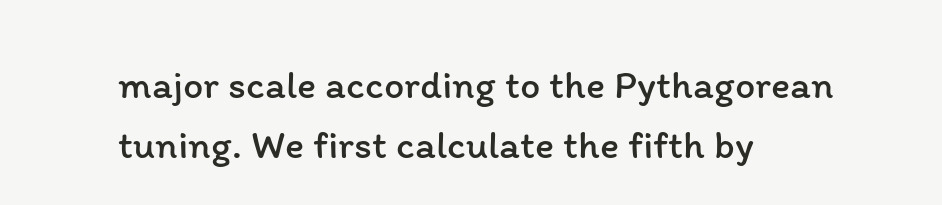major scale according to the Pythagorean tuning. We first calculate the fifth by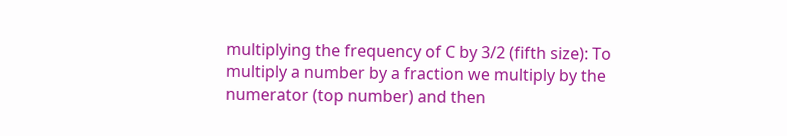multiplying the frequency of C by 3/2 (fifth size): To multiply a number by a fraction we multiply by the numerator (top number) and then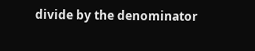divide by the denominator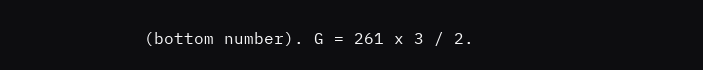(bottom number). G = 261 x 3 / 2.